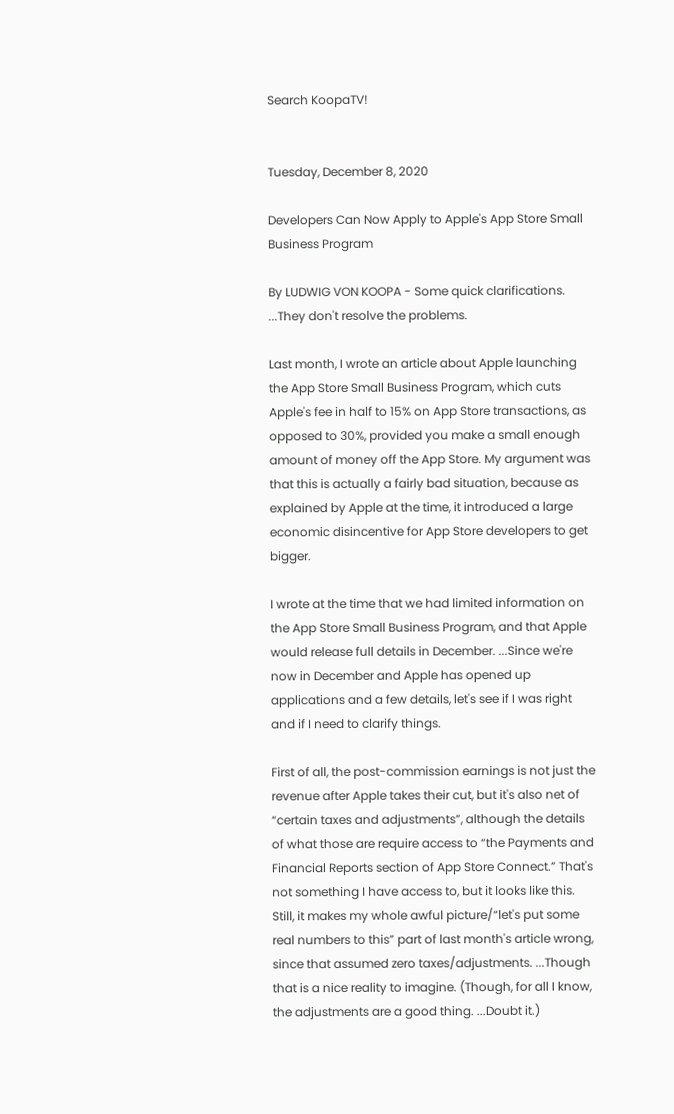Search KoopaTV!


Tuesday, December 8, 2020

Developers Can Now Apply to Apple's App Store Small Business Program

By LUDWIG VON KOOPA - Some quick clarifications. ...They don't resolve the problems.

Last month, I wrote an article about Apple launching the App Store Small Business Program, which cuts Apple's fee in half to 15% on App Store transactions, as opposed to 30%, provided you make a small enough amount of money off the App Store. My argument was that this is actually a fairly bad situation, because as explained by Apple at the time, it introduced a large economic disincentive for App Store developers to get bigger.

I wrote at the time that we had limited information on the App Store Small Business Program, and that Apple would release full details in December. ...Since we're now in December and Apple has opened up applications and a few details, let's see if I was right and if I need to clarify things.

First of all, the post-commission earnings is not just the revenue after Apple takes their cut, but it's also net of “certain taxes and adjustments”, although the details of what those are require access to “the Payments and Financial Reports section of App Store Connect.” That's not something I have access to, but it looks like this. Still, it makes my whole awful picture/“let's put some real numbers to this” part of last month's article wrong, since that assumed zero taxes/adjustments. ...Though that is a nice reality to imagine. (Though, for all I know, the adjustments are a good thing. ...Doubt it.)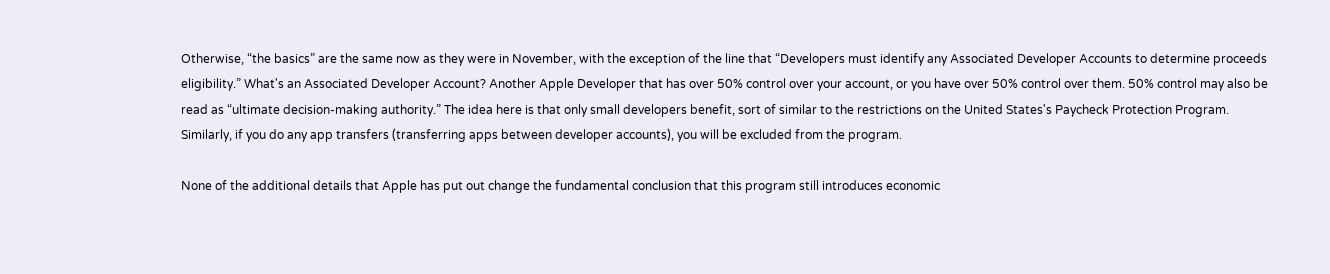Otherwise, “the basics” are the same now as they were in November, with the exception of the line that “Developers must identify any Associated Developer Accounts to determine proceeds eligibility.” What's an Associated Developer Account? Another Apple Developer that has over 50% control over your account, or you have over 50% control over them. 50% control may also be read as “ultimate decision-making authority.” The idea here is that only small developers benefit, sort of similar to the restrictions on the United States's Paycheck Protection Program. Similarly, if you do any app transfers (transferring apps between developer accounts), you will be excluded from the program.

None of the additional details that Apple has put out change the fundamental conclusion that this program still introduces economic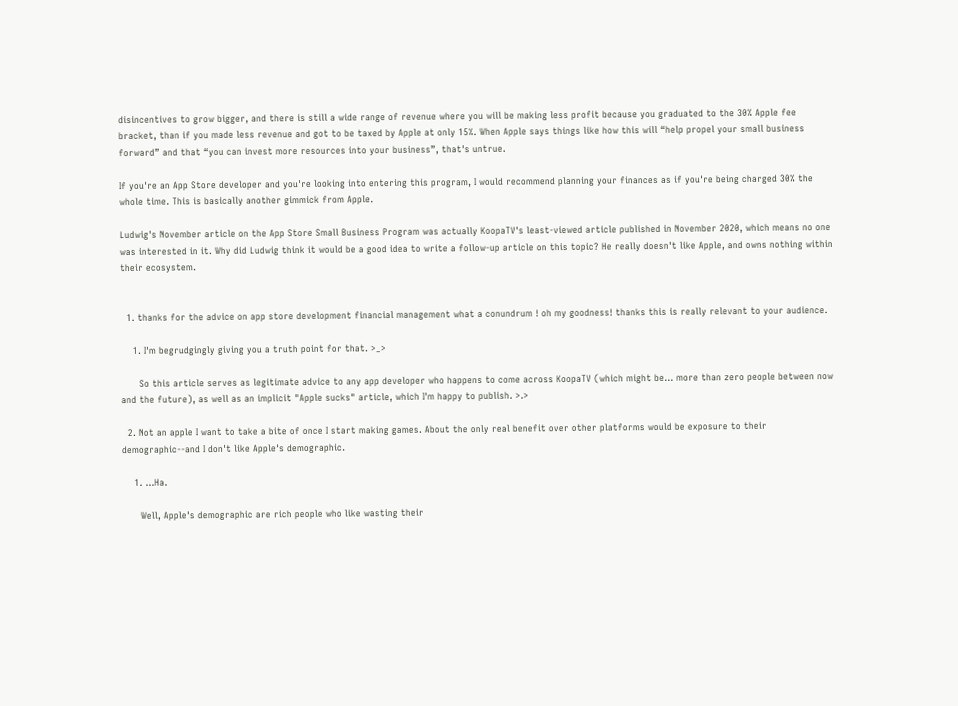disincentives to grow bigger, and there is still a wide range of revenue where you will be making less profit because you graduated to the 30% Apple fee bracket, than if you made less revenue and got to be taxed by Apple at only 15%. When Apple says things like how this will “help propel your small business forward” and that “you can invest more resources into your business”, that's untrue.

If you're an App Store developer and you're looking into entering this program, I would recommend planning your finances as if you're being charged 30% the whole time. This is basically another gimmick from Apple.

Ludwig's November article on the App Store Small Business Program was actually KoopaTV's least-viewed article published in November 2020, which means no one was interested in it. Why did Ludwig think it would be a good idea to write a follow-up article on this topic? He really doesn't like Apple, and owns nothing within their ecosystem.


  1. thanks for the advice on app store development financial management what a conundrum ! oh my goodness! thanks this is really relevant to your audience.

    1. I'm begrudgingly giving you a truth point for that. >_>

      So this article serves as legitimate advice to any app developer who happens to come across KoopaTV (which might be... more than zero people between now and the future), as well as an implicit "Apple sucks" article, which I'm happy to publish. >.>

  2. Not an apple I want to take a bite of once I start making games. About the only real benefit over other platforms would be exposure to their demographic--and I don't like Apple's demographic.

    1. ...Ha.

      Well, Apple's demographic are rich people who like wasting their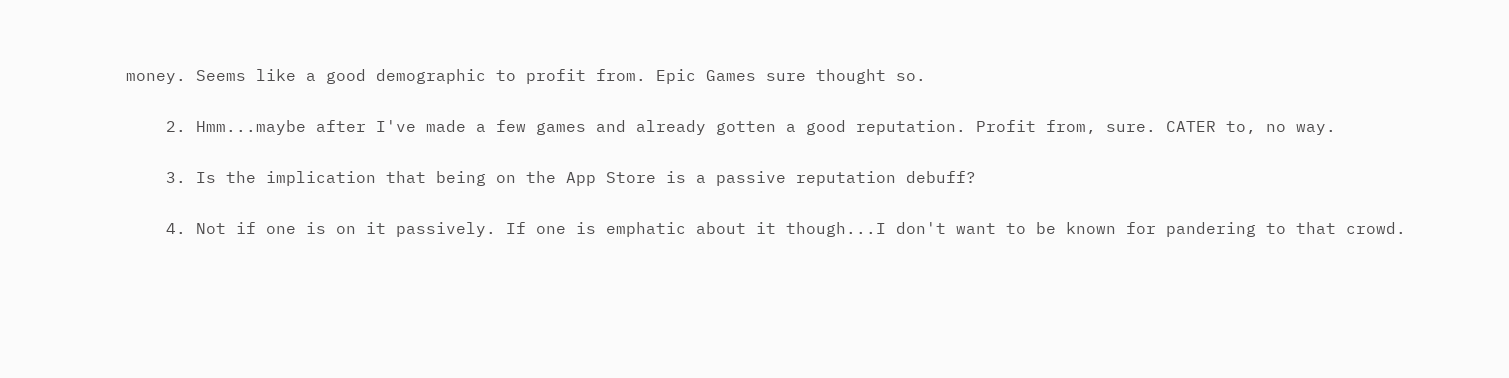money. Seems like a good demographic to profit from. Epic Games sure thought so.

    2. Hmm...maybe after I've made a few games and already gotten a good reputation. Profit from, sure. CATER to, no way.

    3. Is the implication that being on the App Store is a passive reputation debuff?

    4. Not if one is on it passively. If one is emphatic about it though...I don't want to be known for pandering to that crowd.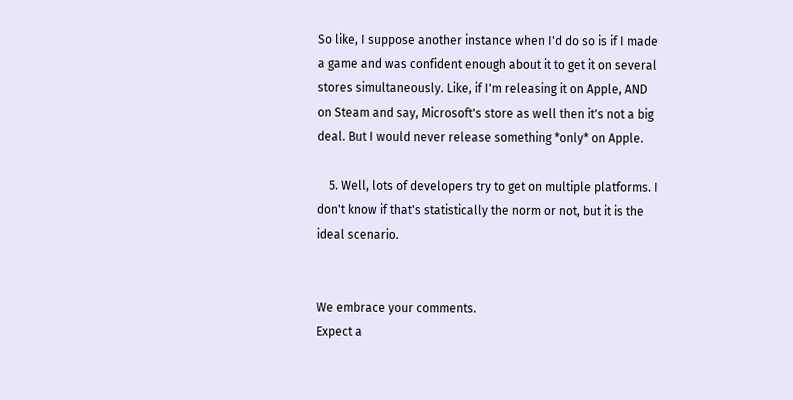So like, I suppose another instance when I'd do so is if I made a game and was confident enough about it to get it on several stores simultaneously. Like, if I'm releasing it on Apple, AND on Steam and say, Microsoft's store as well then it's not a big deal. But I would never release something *only* on Apple.

    5. Well, lots of developers try to get on multiple platforms. I don't know if that's statistically the norm or not, but it is the ideal scenario.


We embrace your comments.
Expect a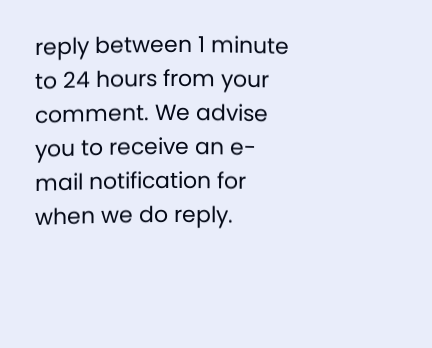reply between 1 minute to 24 hours from your comment. We advise you to receive an e-mail notification for when we do reply.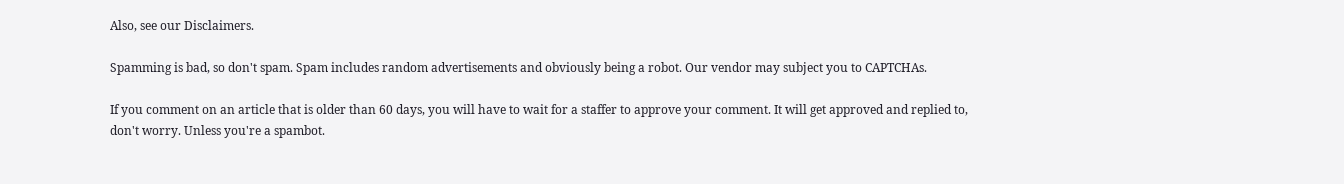Also, see our Disclaimers.

Spamming is bad, so don't spam. Spam includes random advertisements and obviously being a robot. Our vendor may subject you to CAPTCHAs.

If you comment on an article that is older than 60 days, you will have to wait for a staffer to approve your comment. It will get approved and replied to, don't worry. Unless you're a spambot.